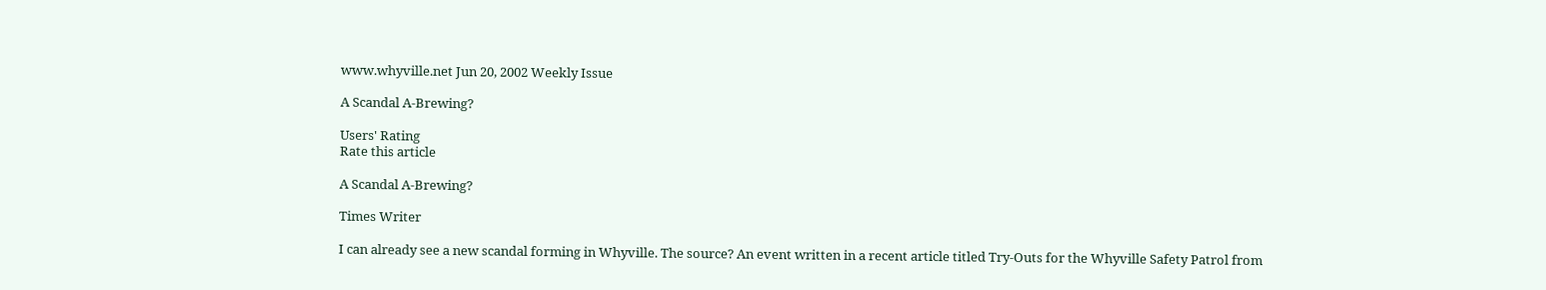www.whyville.net Jun 20, 2002 Weekly Issue

A Scandal A-Brewing?

Users' Rating
Rate this article

A Scandal A-Brewing?

Times Writer

I can already see a new scandal forming in Whyville. The source? An event written in a recent article titled Try-Outs for the Whyville Safety Patrol from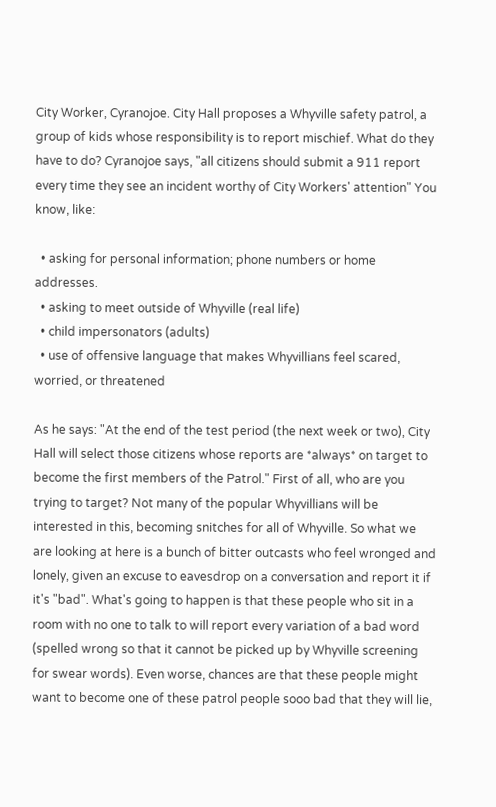City Worker, Cyranojoe. City Hall proposes a Whyville safety patrol, a group of kids whose responsibility is to report mischief. What do they have to do? Cyranojoe says, "all citizens should submit a 911 report every time they see an incident worthy of City Workers' attention" You know, like:

  • asking for personal information; phone numbers or home addresses.
  • asking to meet outside of Whyville (real life)
  • child impersonators (adults)
  • use of offensive language that makes Whyvillians feel scared, worried, or threatened

As he says: "At the end of the test period (the next week or two), City Hall will select those citizens whose reports are *always* on target to become the first members of the Patrol." First of all, who are you trying to target? Not many of the popular Whyvillians will be interested in this, becoming snitches for all of Whyville. So what we are looking at here is a bunch of bitter outcasts who feel wronged and lonely, given an excuse to eavesdrop on a conversation and report it if it's "bad". What's going to happen is that these people who sit in a room with no one to talk to will report every variation of a bad word (spelled wrong so that it cannot be picked up by Whyville screening for swear words). Even worse, chances are that these people might want to become one of these patrol people sooo bad that they will lie,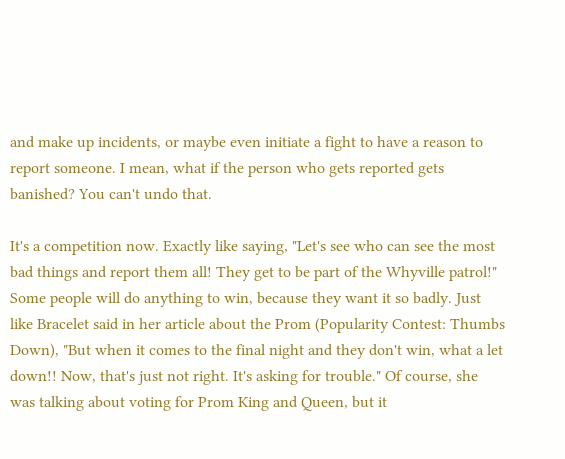and make up incidents, or maybe even initiate a fight to have a reason to report someone. I mean, what if the person who gets reported gets banished? You can't undo that.

It's a competition now. Exactly like saying, "Let's see who can see the most bad things and report them all! They get to be part of the Whyville patrol!" Some people will do anything to win, because they want it so badly. Just like Bracelet said in her article about the Prom (Popularity Contest: Thumbs Down), "But when it comes to the final night and they don't win, what a let down!! Now, that's just not right. It's asking for trouble." Of course, she was talking about voting for Prom King and Queen, but it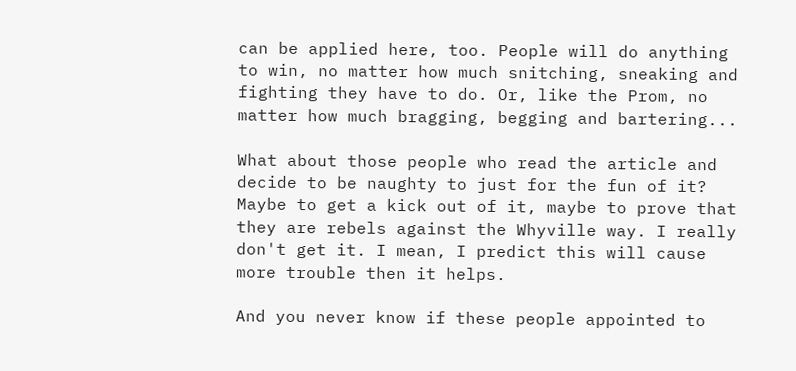can be applied here, too. People will do anything to win, no matter how much snitching, sneaking and fighting they have to do. Or, like the Prom, no matter how much bragging, begging and bartering...

What about those people who read the article and decide to be naughty to just for the fun of it? Maybe to get a kick out of it, maybe to prove that they are rebels against the Whyville way. I really don't get it. I mean, I predict this will cause more trouble then it helps.

And you never know if these people appointed to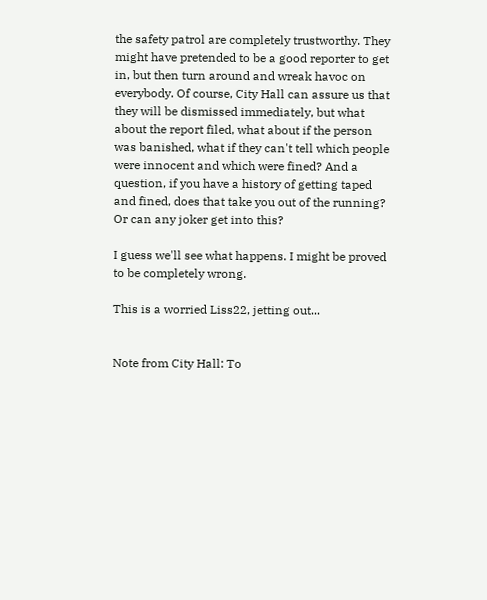the safety patrol are completely trustworthy. They might have pretended to be a good reporter to get in, but then turn around and wreak havoc on everybody. Of course, City Hall can assure us that they will be dismissed immediately, but what about the report filed, what about if the person was banished, what if they can't tell which people were innocent and which were fined? And a question, if you have a history of getting taped and fined, does that take you out of the running? Or can any joker get into this?

I guess we'll see what happens. I might be proved to be completely wrong.

This is a worried Liss22, jetting out...


Note from City Hall: To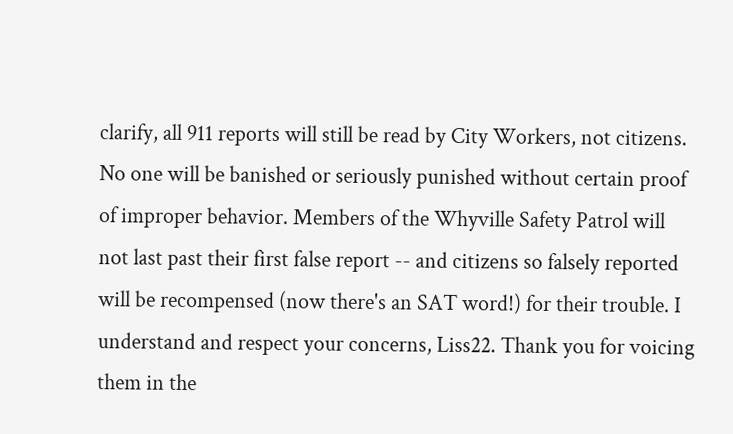clarify, all 911 reports will still be read by City Workers, not citizens. No one will be banished or seriously punished without certain proof of improper behavior. Members of the Whyville Safety Patrol will not last past their first false report -- and citizens so falsely reported will be recompensed (now there's an SAT word!) for their trouble. I understand and respect your concerns, Liss22. Thank you for voicing them in the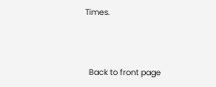Times.



  Back to front page